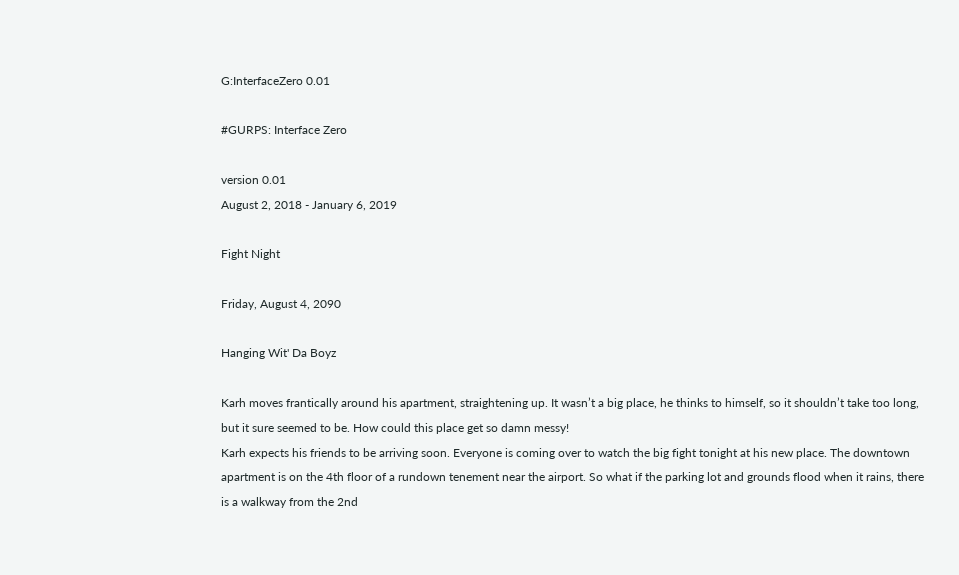G:InterfaceZero 0.01

#GURPS: Interface Zero

version 0.01
August 2, 2018 - January 6, 2019

Fight Night

Friday, August 4, 2090

Hanging Wit' Da Boyz

Karh moves frantically around his apartment, straightening up. It wasn’t a big place, he thinks to himself, so it shouldn’t take too long, but it sure seemed to be. How could this place get so damn messy!
Karh expects his friends to be arriving soon. Everyone is coming over to watch the big fight tonight at his new place. The downtown apartment is on the 4th floor of a rundown tenement near the airport. So what if the parking lot and grounds flood when it rains, there is a walkway from the 2nd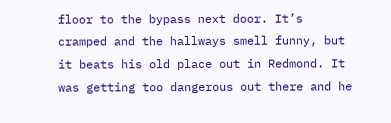floor to the bypass next door. It’s cramped and the hallways smell funny, but it beats his old place out in Redmond. It was getting too dangerous out there and he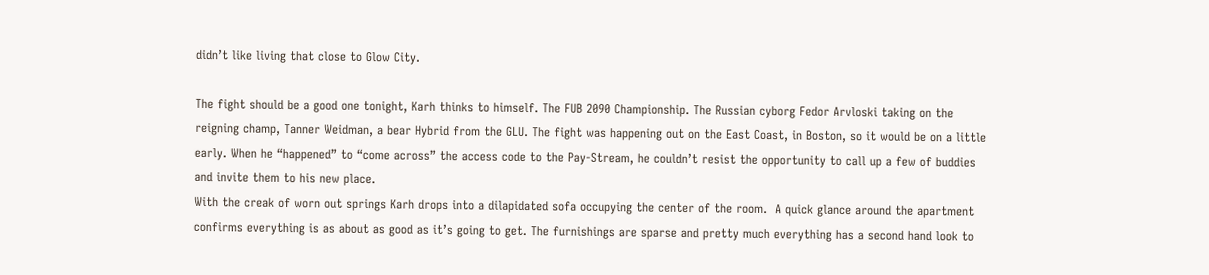didn’t like living that close to Glow City.

The fight should be a good one tonight, Karh thinks to himself. The FUB 2090 Championship. The Russian cyborg Fedor Arvloski taking on the reigning champ, Tanner Weidman, a bear Hybrid from the GLU. The fight was happening out on the East Coast, in Boston, so it would be on a little early. When he “happened” to “come across” the access code to the Pay-Stream, he couldn’t resist the opportunity to call up a few of buddies and invite them to his new place.
With the creak of worn out springs Karh drops into a dilapidated sofa occupying the center of the room.  A quick glance around the apartment confirms everything is as about as good as it’s going to get. The furnishings are sparse and pretty much everything has a second hand look to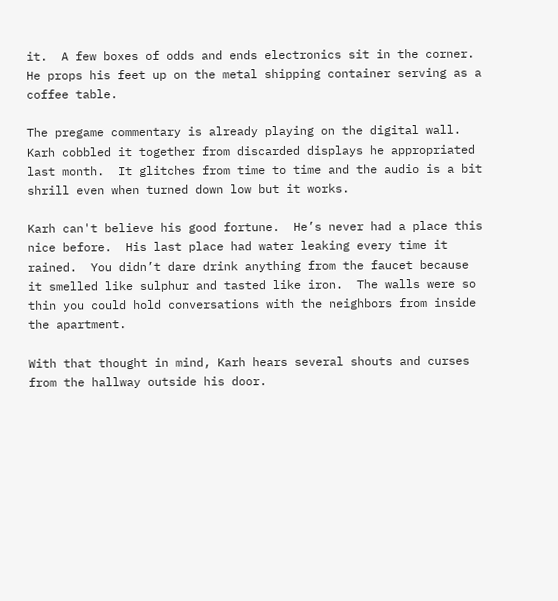it.  A few boxes of odds and ends electronics sit in the corner. He props his feet up on the metal shipping container serving as a coffee table.

The pregame commentary is already playing on the digital wall. Karh cobbled it together from discarded displays he appropriated last month.  It glitches from time to time and the audio is a bit shrill even when turned down low but it works.

Karh can't believe his good fortune.  He’s never had a place this nice before.  His last place had water leaking every time it rained.  You didn’t dare drink anything from the faucet because it smelled like sulphur and tasted like iron.  The walls were so thin you could hold conversations with the neighbors from inside the apartment.

With that thought in mind, Karh hears several shouts and curses from the hallway outside his door.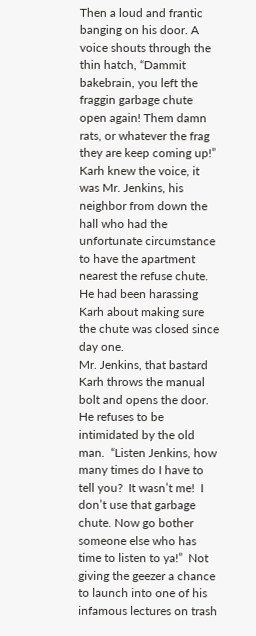Then a loud and frantic banging on his door. A voice shouts through the thin hatch, “Dammit bakebrain, you left the fraggin garbage chute open again! Them damn rats, or whatever the frag they are keep coming up!” Karh knew the voice, it was Mr. Jenkins, his neighbor from down the hall who had the unfortunate circumstance to have the apartment nearest the refuse chute. He had been harassing Karh about making sure the chute was closed since day one.
Mr. Jenkins, that bastard
Karh throws the manual bolt and opens the door.  He refuses to be intimidated by the old man.  “Listen Jenkins, how many times do I have to tell you?  It wasn’t me!  I don’t use that garbage chute. Now go bother someone else who has time to listen to ya!”  Not giving the geezer a chance to launch into one of his infamous lectures on trash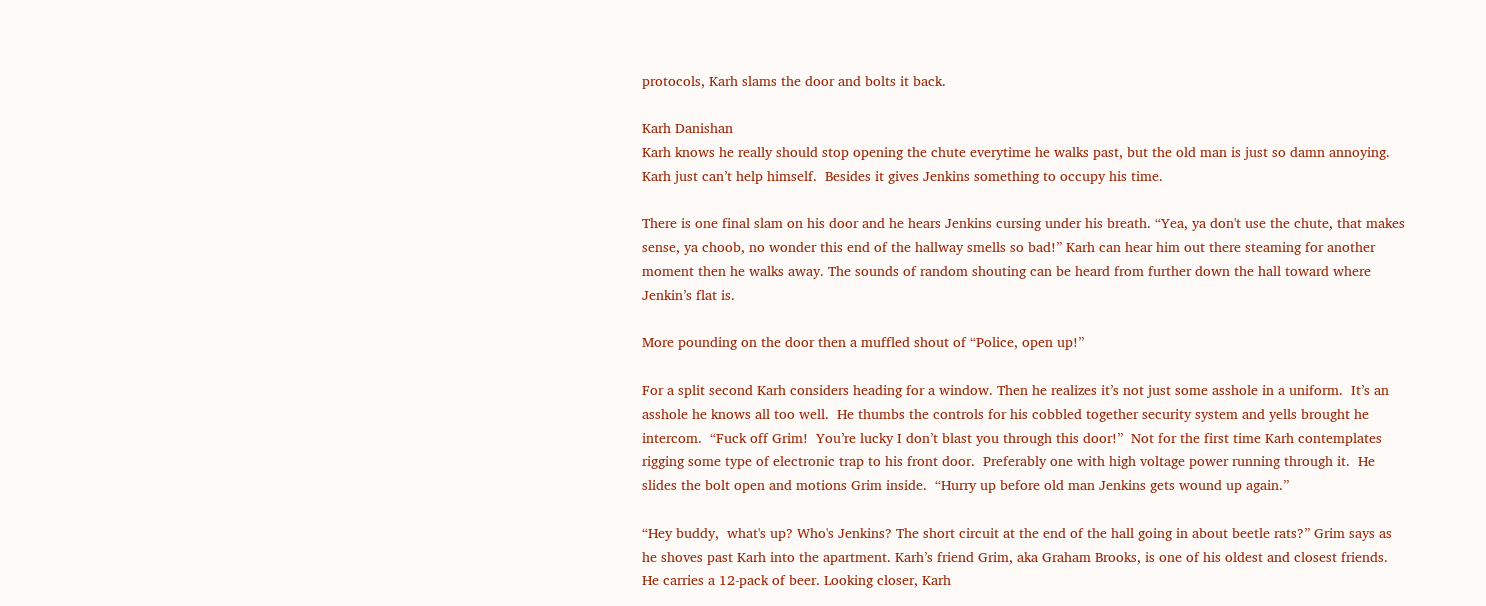protocols, Karh slams the door and bolts it back.

Karh Danishan
Karh knows he really should stop opening the chute everytime he walks past, but the old man is just so damn annoying. Karh just can’t help himself.  Besides it gives Jenkins something to occupy his time.

There is one final slam on his door and he hears Jenkins cursing under his breath. “Yea, ya don't use the chute, that makes sense, ya choob, no wonder this end of the hallway smells so bad!” Karh can hear him out there steaming for another moment then he walks away. The sounds of random shouting can be heard from further down the hall toward where Jenkin’s flat is.

More pounding on the door then a muffled shout of “Police, open up!”

For a split second Karh considers heading for a window. Then he realizes it’s not just some asshole in a uniform.  It’s an asshole he knows all too well.  He thumbs the controls for his cobbled together security system and yells brought he intercom.  “Fuck off Grim!  You’re lucky I don’t blast you through this door!”  Not for the first time Karh contemplates rigging some type of electronic trap to his front door.  Preferably one with high voltage power running through it.  He slides the bolt open and motions Grim inside.  “Hurry up before old man Jenkins gets wound up again.”

“Hey buddy,  what's up? Who's Jenkins? The short circuit at the end of the hall going in about beetle rats?” Grim says as he shoves past Karh into the apartment. Karh’s friend Grim, aka Graham Brooks, is one of his oldest and closest friends. He carries a 12-pack of beer. Looking closer, Karh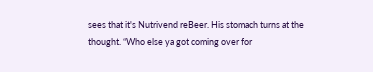sees that it's Nutrivend reBeer. His stomach turns at the thought. “Who else ya got coming over for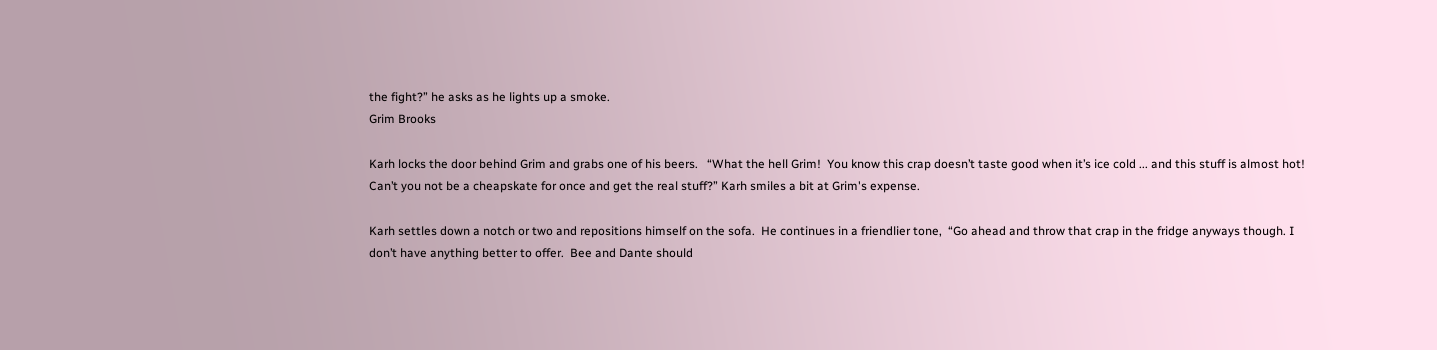the fight?” he asks as he lights up a smoke.
Grim Brooks

Karh locks the door behind Grim and grabs one of his beers.   “What the hell Grim!  You know this crap doesn’t taste good when it’s ice cold ... and this stuff is almost hot!  Can’t you not be a cheapskate for once and get the real stuff?” Karh smiles a bit at Grim's expense.

Karh settles down a notch or two and repositions himself on the sofa.  He continues in a friendlier tone,  “Go ahead and throw that crap in the fridge anyways though. I don’t have anything better to offer.  Bee and Dante should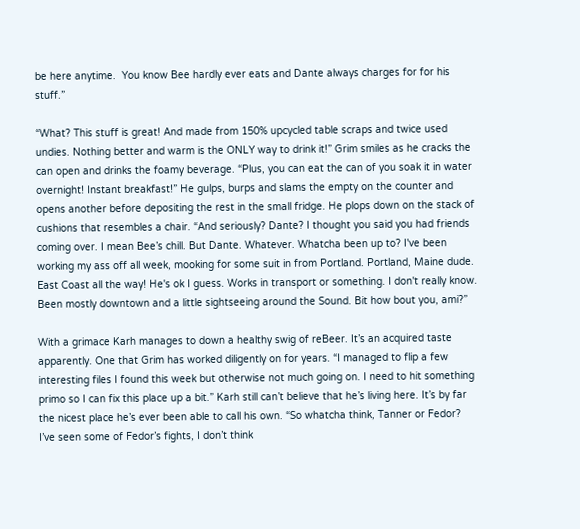be here anytime.  You know Bee hardly ever eats and Dante always charges for for his stuff.”

“What? This stuff is great! And made from 150% upcycled table scraps and twice used undies. Nothing better and warm is the ONLY way to drink it!” Grim smiles as he cracks the can open and drinks the foamy beverage. “Plus, you can eat the can of you soak it in water overnight! Instant breakfast!” He gulps, burps and slams the empty on the counter and opens another before depositing the rest in the small fridge. He plops down on the stack of cushions that resembles a chair. “And seriously? Dante? I thought you said you had friends coming over. I mean Bee’s chill. But Dante. Whatever. Whatcha been up to? I've been working my ass off all week, mooking for some suit in from Portland. Portland, Maine dude. East Coast all the way! He's ok I guess. Works in transport or something. I don't really know. Been mostly downtown and a little sightseeing around the Sound. Bit how bout you, ami?”

With a grimace Karh manages to down a healthy swig of reBeer. It’s an acquired taste apparently. One that Grim has worked diligently on for years. “I managed to flip a few interesting files I found this week but otherwise not much going on. I need to hit something primo so I can fix this place up a bit.” Karh still can’t believe that he’s living here. It’s by far the nicest place he’s ever been able to call his own. “So whatcha think, Tanner or Fedor?  I’ve seen some of Fedor’s fights, I don’t think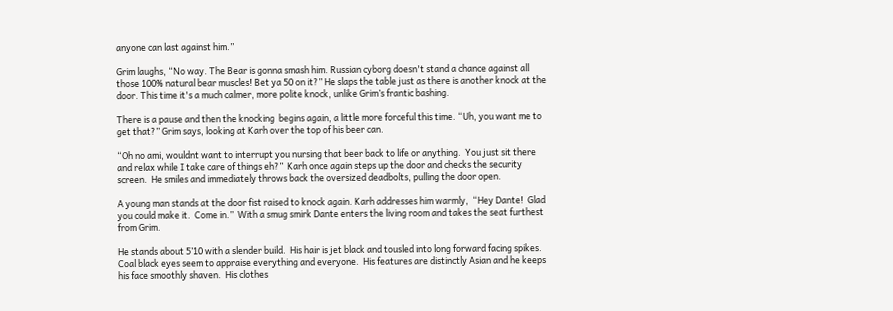anyone can last against him.”

Grim laughs, “No way. The Bear is gonna smash him. Russian cyborg doesn't stand a chance against all those 100% natural bear muscles! Bet ya 50 on it?” He slaps the table just as there is another knock at the door. This time it's a much calmer, more polite knock, unlike Grim’s frantic bashing.

There is a pause and then the knocking  begins again, a little more forceful this time. “Uh, you want me to get that?” Grim says, looking at Karh over the top of his beer can.

“Oh no ami, wouldnt want to interrupt you nursing that beer back to life or anything.  You just sit there and relax while I take care of things eh?”  Karh once again steps up the door and checks the security screen.  He smiles and immediately throws back the oversized deadbolts, pulling the door open.

A young man stands at the door fist raised to knock again. Karh addresses him warmly,  “Hey Dante!  Glad you could make it.  Come in.”  With a smug smirk Dante enters the living room and takes the seat furthest from Grim.

He stands about 5’10 with a slender build.  His hair is jet black and tousled into long forward facing spikes. Coal black eyes seem to appraise everything and everyone.  His features are distinctly Asian and he keeps his face smoothly shaven.  His clothes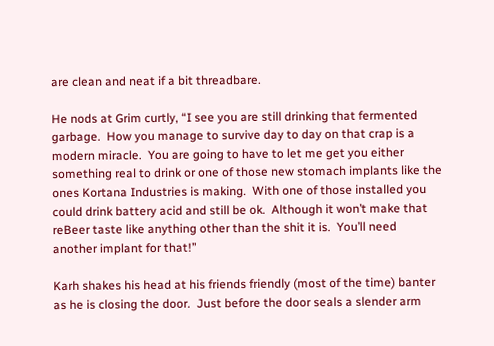are clean and neat if a bit threadbare.

He nods at Grim curtly, “I see you are still drinking that fermented garbage.  How you manage to survive day to day on that crap is a modern miracle.  You are going to have to let me get you either something real to drink or one of those new stomach implants like the ones Kortana Industries is making.  With one of those installed you could drink battery acid and still be ok.  Although it won’t make that reBeer taste like anything other than the shit it is.  You’ll need another implant for that!”

Karh shakes his head at his friends friendly (most of the time) banter as he is closing the door.  Just before the door seals a slender arm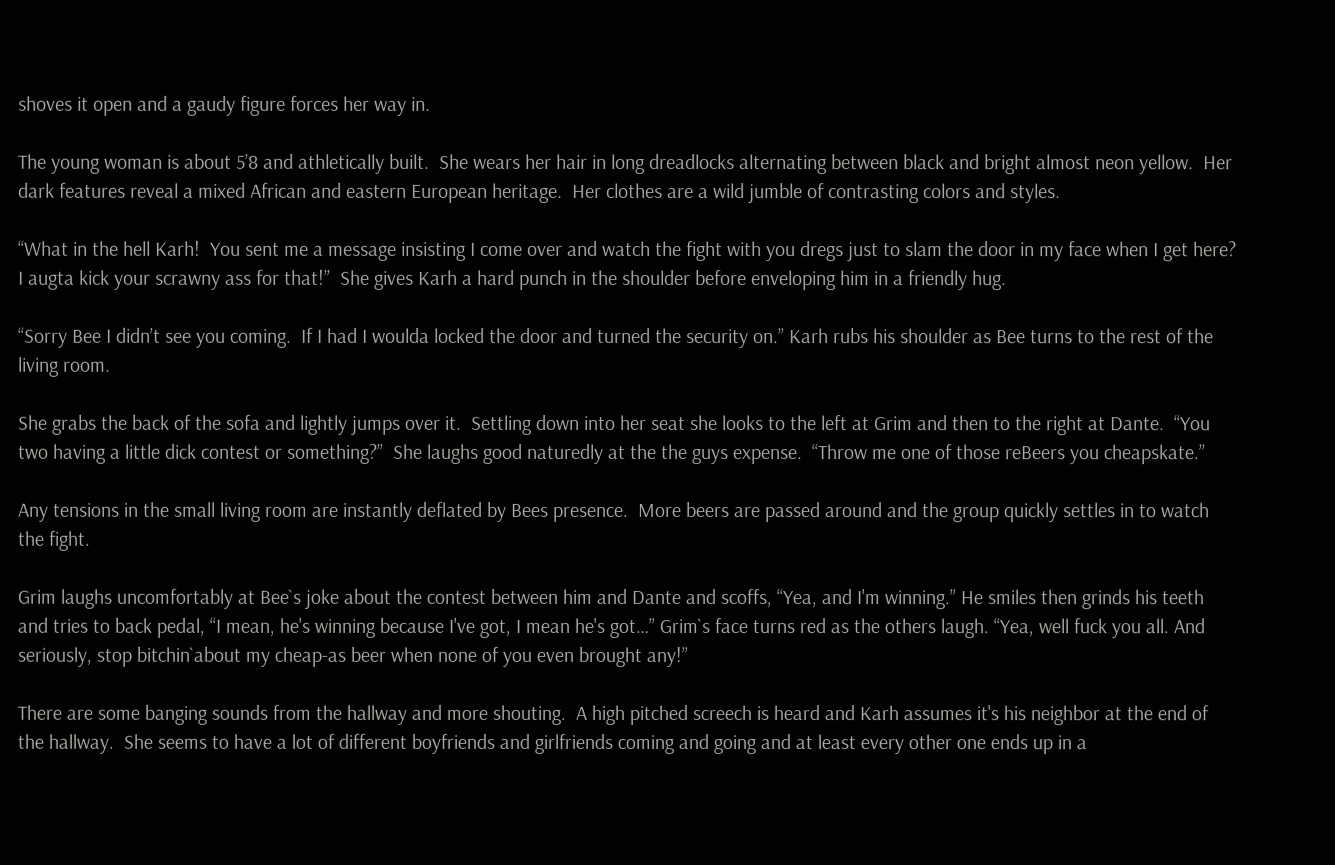shoves it open and a gaudy figure forces her way in.

The young woman is about 5’8 and athletically built.  She wears her hair in long dreadlocks alternating between black and bright almost neon yellow.  Her dark features reveal a mixed African and eastern European heritage.  Her clothes are a wild jumble of contrasting colors and styles.

“What in the hell Karh!  You sent me a message insisting I come over and watch the fight with you dregs just to slam the door in my face when I get here?  I augta kick your scrawny ass for that!”  She gives Karh a hard punch in the shoulder before enveloping him in a friendly hug.

“Sorry Bee I didn’t see you coming.  If I had I woulda locked the door and turned the security on.” Karh rubs his shoulder as Bee turns to the rest of the living room.

She grabs the back of the sofa and lightly jumps over it.  Settling down into her seat she looks to the left at Grim and then to the right at Dante.  “You two having a little dick contest or something?”  She laughs good naturedly at the the guys expense.  “Throw me one of those reBeers you cheapskate.”

Any tensions in the small living room are instantly deflated by Bees presence.  More beers are passed around and the group quickly settles in to watch the fight.

Grim laughs uncomfortably at Bee`s joke about the contest between him and Dante and scoffs, “Yea, and I'm winning.” He smiles then grinds his teeth and tries to back pedal, “I mean, he's winning because I've got, I mean he's got…” Grim`s face turns red as the others laugh. “Yea, well fuck you all. And seriously, stop bitchin`about my cheap-as beer when none of you even brought any!”

There are some banging sounds from the hallway and more shouting.  A high pitched screech is heard and Karh assumes it's his neighbor at the end of the hallway.  She seems to have a lot of different boyfriends and girlfriends coming and going and at least every other one ends up in a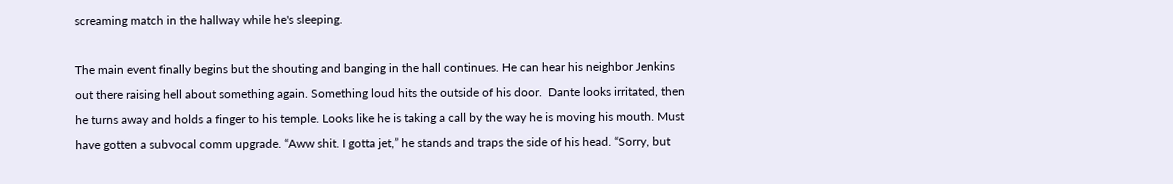screaming match in the hallway while he's sleeping.

The main event finally begins but the shouting and banging in the hall continues. He can hear his neighbor Jenkins out there raising hell about something again. Something loud hits the outside of his door.  Dante looks irritated, then he turns away and holds a finger to his temple. Looks like he is taking a call by the way he is moving his mouth. Must have gotten a subvocal comm upgrade. “Aww shit. I gotta jet,” he stands and traps the side of his head. “Sorry, but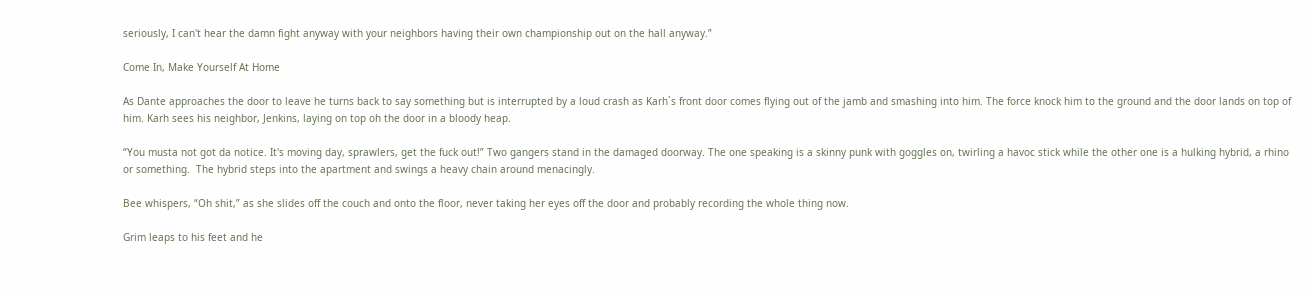seriously, I can't hear the damn fight anyway with your neighbors having their own championship out on the hall anyway.”

Come In, Make Yourself At Home

As Dante approaches the door to leave he turns back to say something but is interrupted by a loud crash as Karh`s front door comes flying out of the jamb and smashing into him. The force knock him to the ground and the door lands on top of him. Karh sees his neighbor, Jenkins, laying on top oh the door in a bloody heap.

“You musta not got da notice. It's moving day, sprawlers, get the fuck out!” Two gangers stand in the damaged doorway. The one speaking is a skinny punk with goggles on, twirling a havoc stick while the other one is a hulking hybrid, a rhino or something.  The hybrid steps into the apartment and swings a heavy chain around menacingly.

Bee whispers, “Oh shit,” as she slides off the couch and onto the floor, never taking her eyes off the door and probably recording the whole thing now.

Grim leaps to his feet and he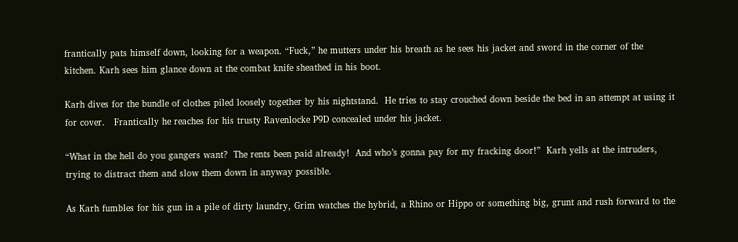frantically pats himself down, looking for a weapon. “Fuck,” he mutters under his breath as he sees his jacket and sword in the corner of the kitchen. Karh sees him glance down at the combat knife sheathed in his boot.

Karh dives for the bundle of clothes piled loosely together by his nightstand.  He tries to stay crouched down beside the bed in an attempt at using it for cover.   Frantically he reaches for his trusty Ravenlocke P9D concealed under his jacket.

“What in the hell do you gangers want?  The rents been paid already!  And who’s gonna pay for my fracking door!”  Karh yells at the intruders, trying to distract them and slow them down in anyway possible.

As Karh fumbles for his gun in a pile of dirty laundry, Grim watches the hybrid, a Rhino or Hippo or something big, grunt and rush forward to the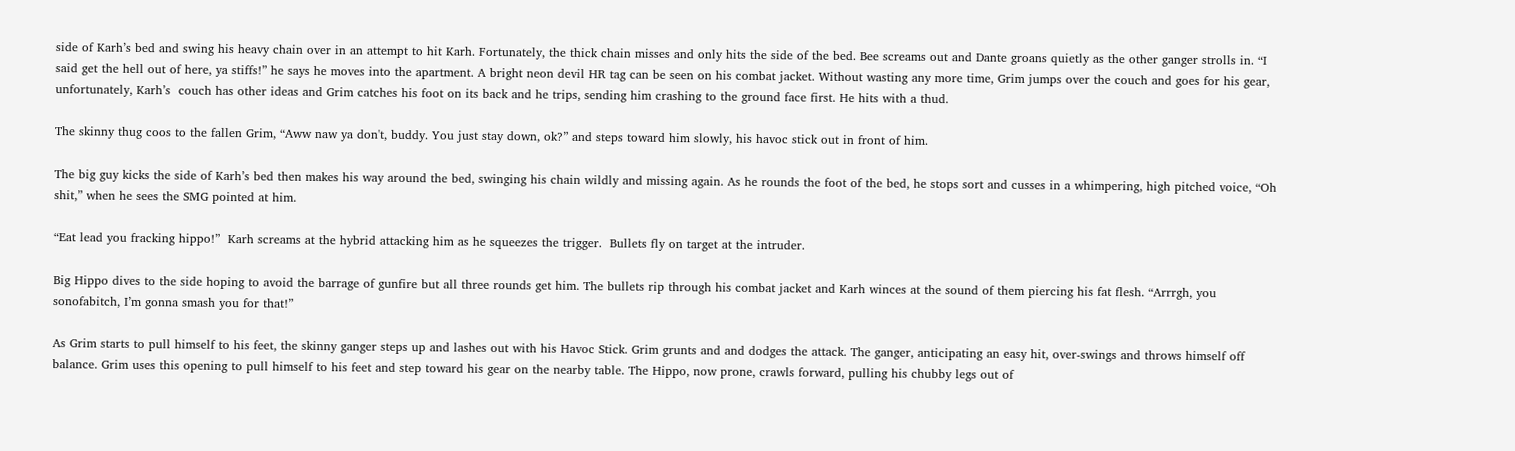side of Karh’s bed and swing his heavy chain over in an attempt to hit Karh. Fortunately, the thick chain misses and only hits the side of the bed. Bee screams out and Dante groans quietly as the other ganger strolls in. “I said get the hell out of here, ya stiffs!” he says he moves into the apartment. A bright neon devil HR tag can be seen on his combat jacket. Without wasting any more time, Grim jumps over the couch and goes for his gear, unfortunately, Karh’s  couch has other ideas and Grim catches his foot on its back and he trips, sending him crashing to the ground face first. He hits with a thud.

The skinny thug coos to the fallen Grim, “Aww naw ya don't, buddy. You just stay down, ok?” and steps toward him slowly, his havoc stick out in front of him.

The big guy kicks the side of Karh’s bed then makes his way around the bed, swinging his chain wildly and missing again. As he rounds the foot of the bed, he stops sort and cusses in a whimpering, high pitched voice, “Oh shit,” when he sees the SMG pointed at him.

“Eat lead you fracking hippo!”  Karh screams at the hybrid attacking him as he squeezes the trigger.  Bullets fly on target at the intruder.

Big Hippo dives to the side hoping to avoid the barrage of gunfire but all three rounds get him. The bullets rip through his combat jacket and Karh winces at the sound of them piercing his fat flesh. “Arrrgh, you sonofabitch, I’m gonna smash you for that!”

As Grim starts to pull himself to his feet, the skinny ganger steps up and lashes out with his Havoc Stick. Grim grunts and and dodges the attack. The ganger, anticipating an easy hit, over-swings and throws himself off balance. Grim uses this opening to pull himself to his feet and step toward his gear on the nearby table. The Hippo, now prone, crawls forward, pulling his chubby legs out of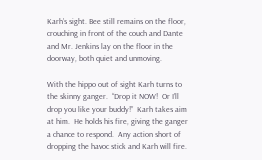Karh’s sight. Bee still remains on the floor, crouching in front of the couch and Dante and Mr. Jenkins lay on the floor in the doorway, both quiet and unmoving.

With the hippo out of sight Karh turns to the skinny ganger.  “Drop it NOW!  Or I’ll drop you like your buddy!”  Karh takes aim at him.  He holds his fire, giving the ganger a chance to respond.  Any action short of dropping the havoc stick and Karh will fire.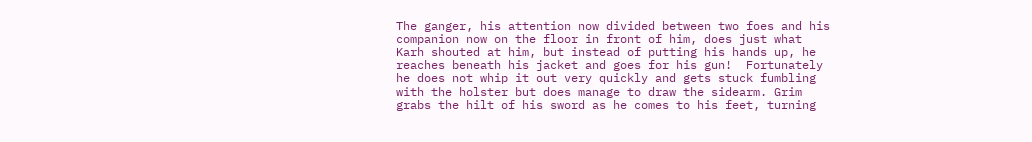The ganger, his attention now divided between two foes and his companion now on the floor in front of him, does just what Karh shouted at him, but instead of putting his hands up, he reaches beneath his jacket and goes for his gun!  Fortunately he does not whip it out very quickly and gets stuck fumbling with the holster but does manage to draw the sidearm. Grim grabs the hilt of his sword as he comes to his feet, turning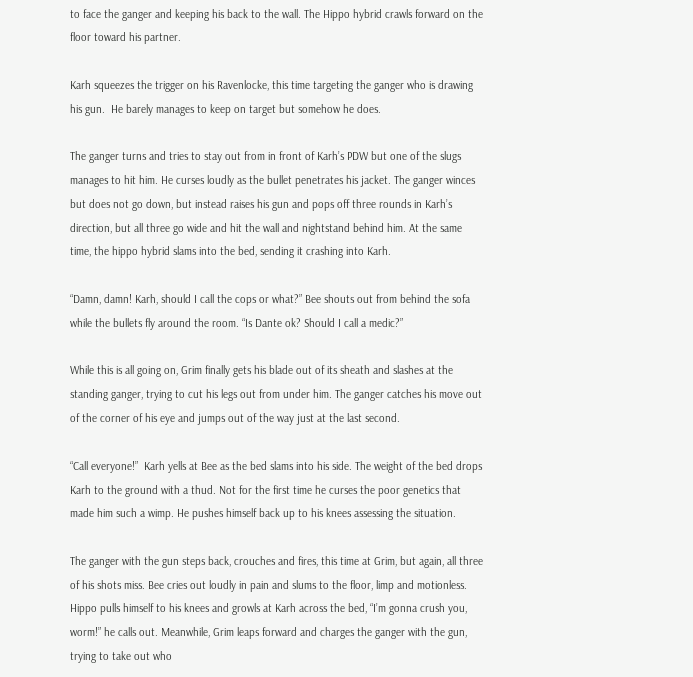to face the ganger and keeping his back to the wall. The Hippo hybrid crawls forward on the floor toward his partner.

Karh squeezes the trigger on his Ravenlocke, this time targeting the ganger who is drawing his gun.  He barely manages to keep on target but somehow he does.

The ganger turns and tries to stay out from in front of Karh’s PDW but one of the slugs manages to hit him. He curses loudly as the bullet penetrates his jacket. The ganger winces but does not go down, but instead raises his gun and pops off three rounds in Karh’s direction, but all three go wide and hit the wall and nightstand behind him. At the same time, the hippo hybrid slams into the bed, sending it crashing into Karh.

“Damn, damn! Karh, should I call the cops or what?” Bee shouts out from behind the sofa while the bullets fly around the room. “Is Dante ok? Should I call a medic?”

While this is all going on, Grim finally gets his blade out of its sheath and slashes at the standing ganger, trying to cut his legs out from under him. The ganger catches his move out of the corner of his eye and jumps out of the way just at the last second.

“Call everyone!”  Karh yells at Bee as the bed slams into his side. The weight of the bed drops Karh to the ground with a thud. Not for the first time he curses the poor genetics that made him such a wimp. He pushes himself back up to his knees assessing the situation.

The ganger with the gun steps back, crouches and fires, this time at Grim, but again, all three of his shots miss. Bee cries out loudly in pain and slums to the floor, limp and motionless. Hippo pulls himself to his knees and growls at Karh across the bed, “I’m gonna crush you, worm!” he calls out. Meanwhile, Grim leaps forward and charges the ganger with the gun, trying to take out who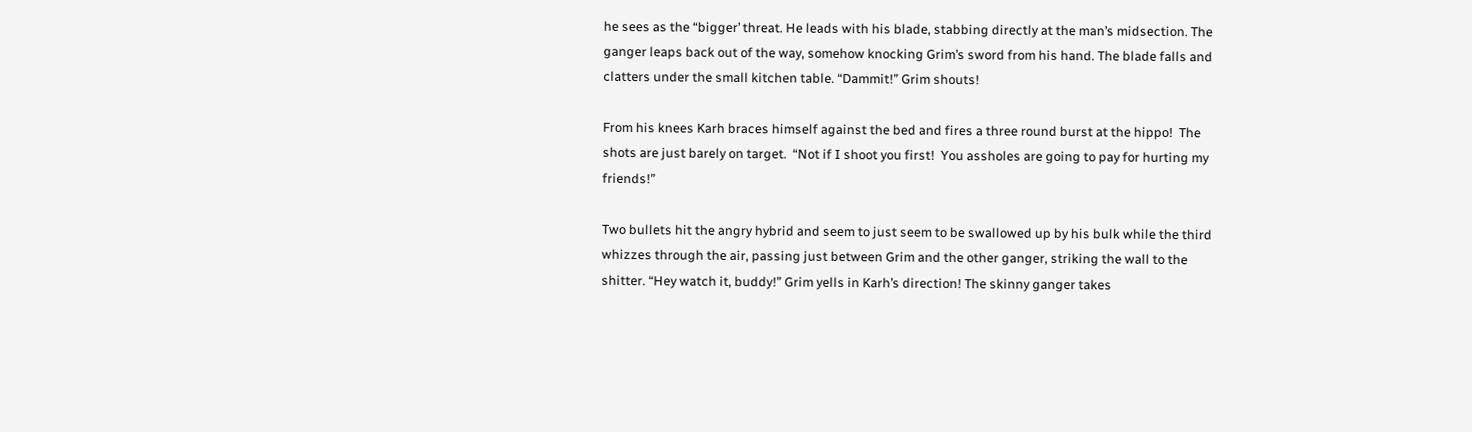he sees as the “bigger’ threat. He leads with his blade, stabbing directly at the man’s midsection. The ganger leaps back out of the way, somehow knocking Grim’s sword from his hand. The blade falls and clatters under the small kitchen table. “Dammit!” Grim shouts!

From his knees Karh braces himself against the bed and fires a three round burst at the hippo!  The shots are just barely on target.  “Not if I shoot you first!  You assholes are going to pay for hurting my friends!”

Two bullets hit the angry hybrid and seem to just seem to be swallowed up by his bulk while the third whizzes through the air, passing just between Grim and the other ganger, striking the wall to the shitter. “Hey watch it, buddy!” Grim yells in Karh’s direction! The skinny ganger takes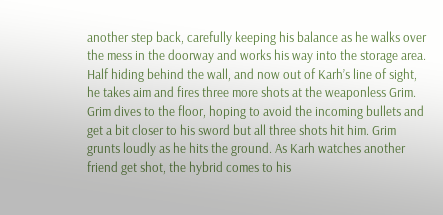another step back, carefully keeping his balance as he walks over the mess in the doorway and works his way into the storage area. Half hiding behind the wall, and now out of Karh’s line of sight, he takes aim and fires three more shots at the weaponless Grim. Grim dives to the floor, hoping to avoid the incoming bullets and get a bit closer to his sword but all three shots hit him. Grim grunts loudly as he hits the ground. As Karh watches another friend get shot, the hybrid comes to his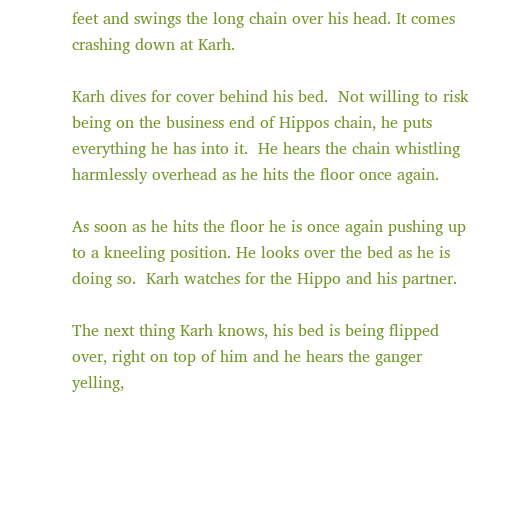feet and swings the long chain over his head. It comes crashing down at Karh.

Karh dives for cover behind his bed.  Not willing to risk being on the business end of Hippos chain, he puts everything he has into it.  He hears the chain whistling harmlessly overhead as he hits the floor once again.

As soon as he hits the floor he is once again pushing up to a kneeling position. He looks over the bed as he is doing so.  Karh watches for the Hippo and his partner.

The next thing Karh knows, his bed is being flipped over, right on top of him and he hears the ganger yelling,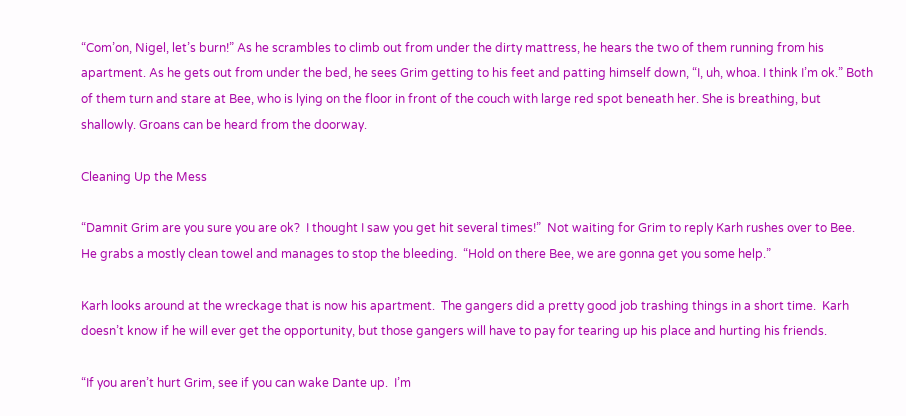“Com’on, Nigel, let’s burn!” As he scrambles to climb out from under the dirty mattress, he hears the two of them running from his apartment. As he gets out from under the bed, he sees Grim getting to his feet and patting himself down, “I, uh, whoa. I think I’m ok.” Both of them turn and stare at Bee, who is lying on the floor in front of the couch with large red spot beneath her. She is breathing, but shallowly. Groans can be heard from the doorway.

Cleaning Up the Mess

“Damnit Grim are you sure you are ok?  I thought I saw you get hit several times!”  Not waiting for Grim to reply Karh rushes over to Bee.  He grabs a mostly clean towel and manages to stop the bleeding.  “Hold on there Bee, we are gonna get you some help.”

Karh looks around at the wreckage that is now his apartment.  The gangers did a pretty good job trashing things in a short time.  Karh doesn’t know if he will ever get the opportunity, but those gangers will have to pay for tearing up his place and hurting his friends.

“If you aren’t hurt Grim, see if you can wake Dante up.  I’m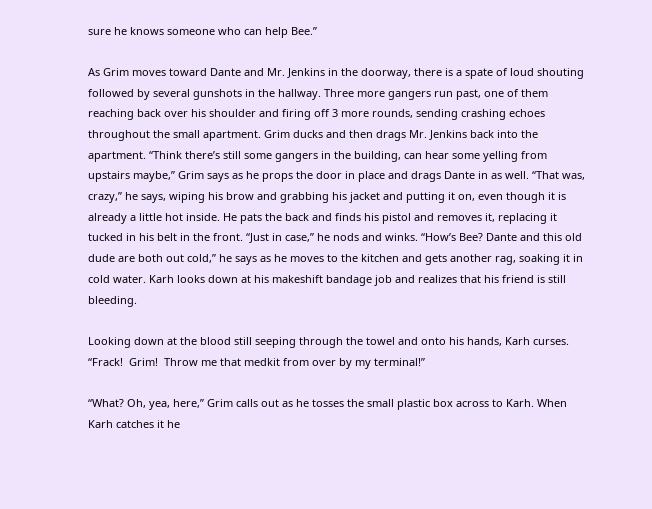sure he knows someone who can help Bee.”

As Grim moves toward Dante and Mr. Jenkins in the doorway, there is a spate of loud shouting followed by several gunshots in the hallway. Three more gangers run past, one of them reaching back over his shoulder and firing off 3 more rounds, sending crashing echoes throughout the small apartment. Grim ducks and then drags Mr. Jenkins back into the apartment. “Think there’s still some gangers in the building, can hear some yelling from upstairs maybe,” Grim says as he props the door in place and drags Dante in as well. “That was, crazy,” he says, wiping his brow and grabbing his jacket and putting it on, even though it is already a little hot inside. He pats the back and finds his pistol and removes it, replacing it tucked in his belt in the front. “Just in case,” he nods and winks. “How’s Bee? Dante and this old dude are both out cold,” he says as he moves to the kitchen and gets another rag, soaking it in cold water. Karh looks down at his makeshift bandage job and realizes that his friend is still bleeding.

Looking down at the blood still seeping through the towel and onto his hands, Karh curses.  “Frack!  Grim!  Throw me that medkit from over by my terminal!”

“What? Oh, yea, here,” Grim calls out as he tosses the small plastic box across to Karh. When Karh catches it he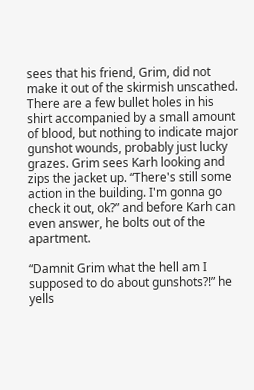sees that his friend, Grim, did not make it out of the skirmish unscathed. There are a few bullet holes in his shirt accompanied by a small amount of blood, but nothing to indicate major gunshot wounds, probably just lucky grazes. Grim sees Karh looking and zips the jacket up. “There's still some action in the building. I'm gonna go check it out, ok?” and before Karh can even answer, he bolts out of the apartment.

“Damnit Grim what the hell am I supposed to do about gunshots?!” he yells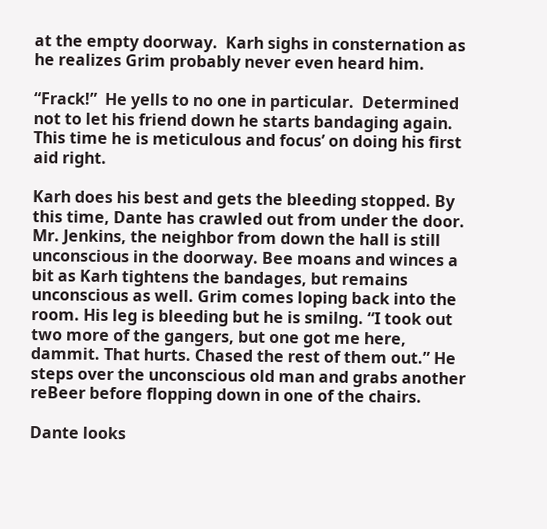at the empty doorway.  Karh sighs in consternation as he realizes Grim probably never even heard him.

“Frack!”  He yells to no one in particular.  Determined not to let his friend down he starts bandaging again.  This time he is meticulous and focus’ on doing his first aid right.

Karh does his best and gets the bleeding stopped. By this time, Dante has crawled out from under the door. Mr. Jenkins, the neighbor from down the hall is still unconscious in the doorway. Bee moans and winces a bit as Karh tightens the bandages, but remains unconscious as well. Grim comes loping back into the room. His leg is bleeding but he is smilng. “I took out two more of the gangers, but one got me here, dammit. That hurts. Chased the rest of them out.” He steps over the unconscious old man and grabs another reBeer before flopping down in one of the chairs.

Dante looks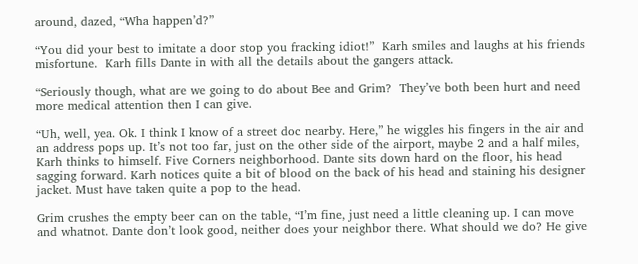around, dazed, “Wha happen’d?”

“You did your best to imitate a door stop you fracking idiot!”  Karh smiles and laughs at his friends misfortune.  Karh fills Dante in with all the details about the gangers attack.

“Seriously though, what are we going to do about Bee and Grim?  They’ve both been hurt and need more medical attention then I can give.

“Uh, well, yea. Ok. I think I know of a street doc nearby. Here,” he wiggles his fingers in the air and an address pops up. It’s not too far, just on the other side of the airport, maybe 2 and a half miles, Karh thinks to himself. Five Corners neighborhood. Dante sits down hard on the floor, his head sagging forward. Karh notices quite a bit of blood on the back of his head and staining his designer jacket. Must have taken quite a pop to the head.

Grim crushes the empty beer can on the table, “I’m fine, just need a little cleaning up. I can move and whatnot. Dante don’t look good, neither does your neighbor there. What should we do? He give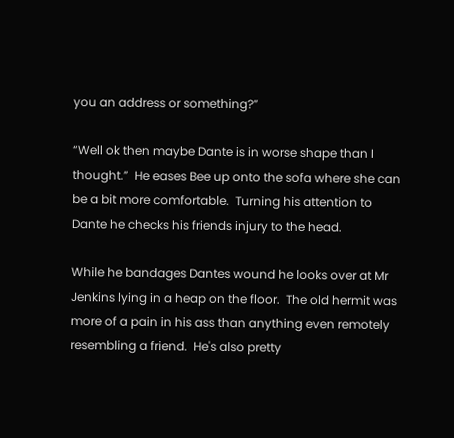you an address or something?”

“Well ok then maybe Dante is in worse shape than I thought.”  He eases Bee up onto the sofa where she can be a bit more comfortable.  Turning his attention to Dante he checks his friends injury to the head.

While he bandages Dantes wound he looks over at Mr Jenkins lying in a heap on the floor.  The old hermit was more of a pain in his ass than anything even remotely resembling a friend.  He's also pretty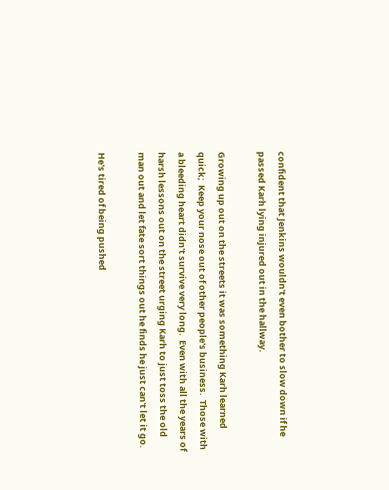confident that Jenkins wouldn't even bother to slow down if he passed Karh lying injured out in the hallway.

Growing up out on the streets it was something Karh learned quick;  Keep your nose out of other people's business.  Those with a bleeding heart didn't survive very long.  Even with all the years of harsh lessons out on the street urging Karh to just toss the old man out and let fate sort things out he finds he just can't let it go.

He's tired of being pushed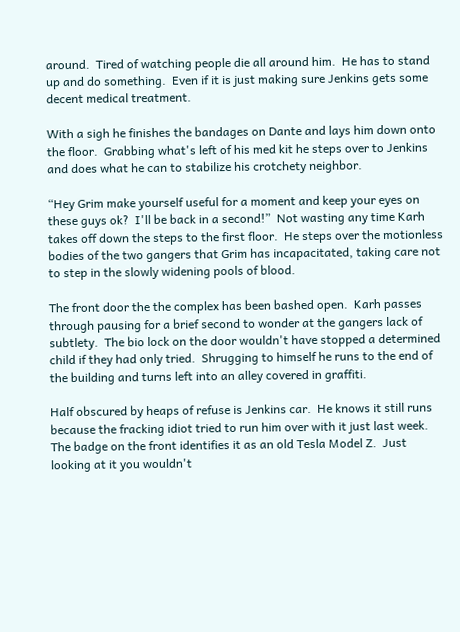around.  Tired of watching people die all around him.  He has to stand up and do something.  Even if it is just making sure Jenkins gets some decent medical treatment.

With a sigh he finishes the bandages on Dante and lays him down onto the floor.  Grabbing what's left of his med kit he steps over to Jenkins and does what he can to stabilize his crotchety neighbor.

“Hey Grim make yourself useful for a moment and keep your eyes on these guys ok?  I'll be back in a second!”  Not wasting any time Karh takes off down the steps to the first floor.  He steps over the motionless bodies of the two gangers that Grim has incapacitated, taking care not to step in the slowly widening pools of blood.

The front door the the complex has been bashed open.  Karh passes through pausing for a brief second to wonder at the gangers lack of subtlety.  The bio lock on the door wouldn't have stopped a determined child if they had only tried.  Shrugging to himself he runs to the end of the building and turns left into an alley covered in graffiti.

Half obscured by heaps of refuse is Jenkins car.  He knows it still runs because the fracking idiot tried to run him over with it just last week.  The badge on the front identifies it as an old Tesla Model Z.  Just looking at it you wouldn't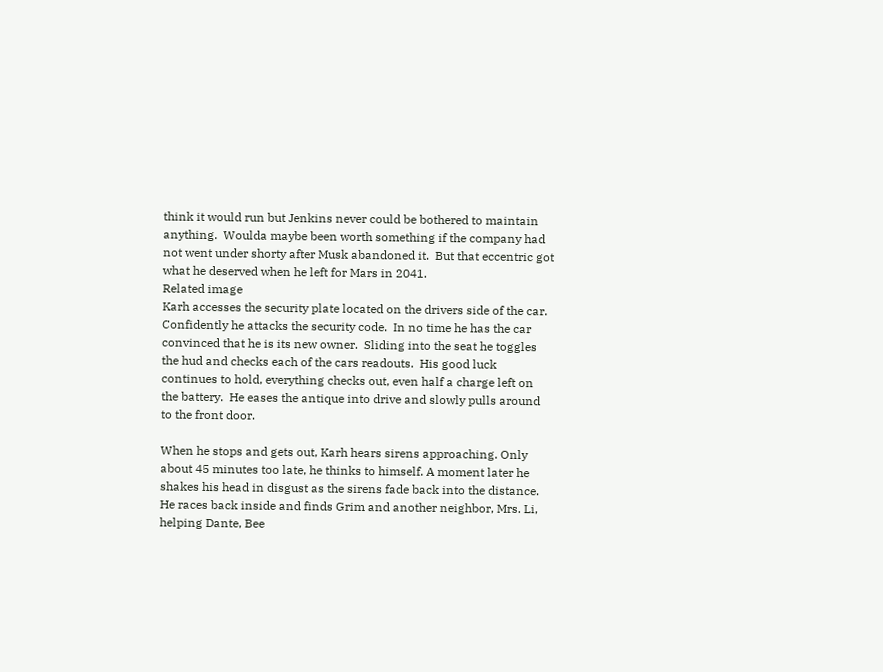think it would run but Jenkins never could be bothered to maintain anything.  Woulda maybe been worth something if the company had not went under shorty after Musk abandoned it.  But that eccentric got what he deserved when he left for Mars in 2041.
Related image
Karh accesses the security plate located on the drivers side of the car.  Confidently he attacks the security code.  In no time he has the car convinced that he is its new owner.  Sliding into the seat he toggles the hud and checks each of the cars readouts.  His good luck continues to hold, everything checks out, even half a charge left on the battery.  He eases the antique into drive and slowly pulls around to the front door.

When he stops and gets out, Karh hears sirens approaching. Only about 45 minutes too late, he thinks to himself. A moment later he shakes his head in disgust as the sirens fade back into the distance. He races back inside and finds Grim and another neighbor, Mrs. Li, helping Dante, Bee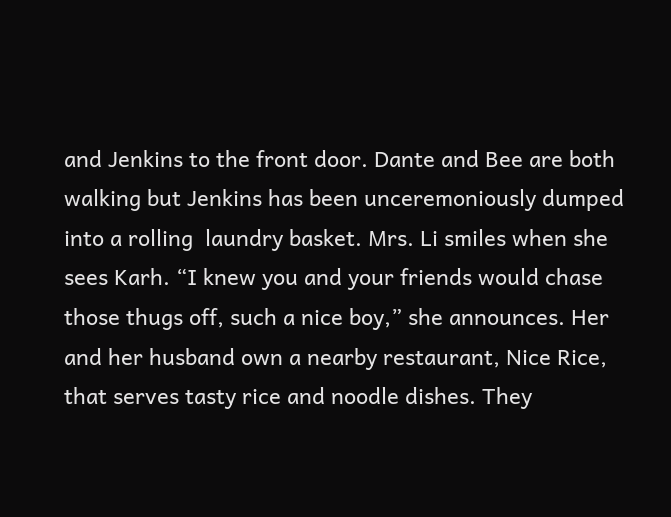and Jenkins to the front door. Dante and Bee are both walking but Jenkins has been unceremoniously dumped into a rolling  laundry basket. Mrs. Li smiles when she sees Karh. “I knew you and your friends would chase those thugs off, such a nice boy,” she announces. Her and her husband own a nearby restaurant, Nice Rice, that serves tasty rice and noodle dishes. They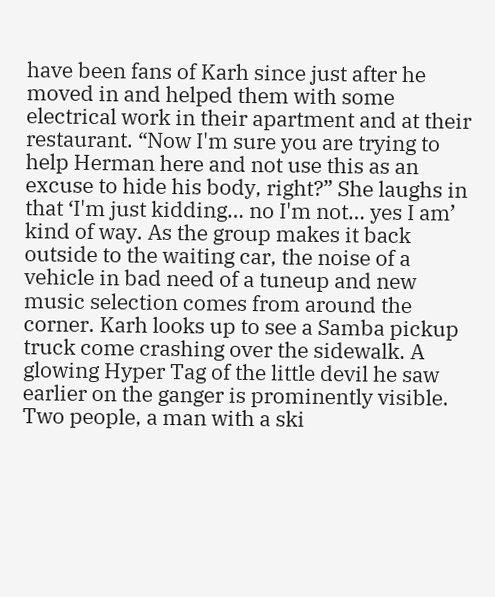have been fans of Karh since just after he moved in and helped them with some electrical work in their apartment and at their restaurant. “Now I'm sure you are trying to help Herman here and not use this as an excuse to hide his body, right?” She laughs in that ‘I'm just kidding… no I'm not… yes I am’ kind of way. As the group makes it back outside to the waiting car, the noise of a vehicle in bad need of a tuneup and new music selection comes from around the corner. Karh looks up to see a Samba pickup truck come crashing over the sidewalk. A glowing Hyper Tag of the little devil he saw earlier on the ganger is prominently visible. Two people, a man with a ski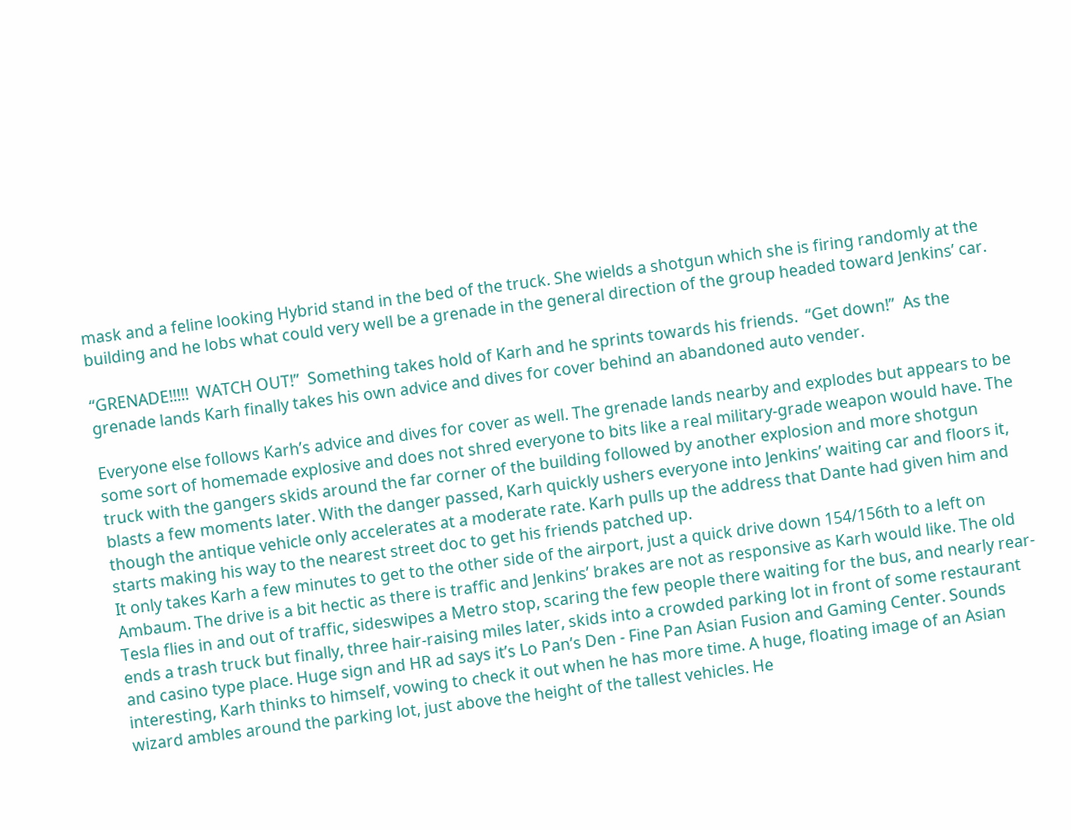mask and a feline looking Hybrid stand in the bed of the truck. She wields a shotgun which she is firing randomly at the building and he lobs what could very well be a grenade in the general direction of the group headed toward Jenkins’ car.

“GRENADE!!!!!  WATCH OUT!”  Something takes hold of Karh and he sprints towards his friends.  “Get down!”  As the grenade lands Karh finally takes his own advice and dives for cover behind an abandoned auto vender.

Everyone else follows Karh’s advice and dives for cover as well. The grenade lands nearby and explodes but appears to be some sort of homemade explosive and does not shred everyone to bits like a real military-grade weapon would have. The truck with the gangers skids around the far corner of the building followed by another explosion and more shotgun blasts a few moments later. With the danger passed, Karh quickly ushers everyone into Jenkins’ waiting car and floors it, though the antique vehicle only accelerates at a moderate rate. Karh pulls up the address that Dante had given him and starts making his way to the nearest street doc to get his friends patched up.
It only takes Karh a few minutes to get to the other side of the airport, just a quick drive down 154/156th to a left on Ambaum. The drive is a bit hectic as there is traffic and Jenkins’ brakes are not as responsive as Karh would like. The old Tesla flies in and out of traffic, sideswipes a Metro stop, scaring the few people there waiting for the bus, and nearly rear-ends a trash truck but finally, three hair-raising miles later, skids into a crowded parking lot in front of some restaurant and casino type place. Huge sign and HR ad says it’s Lo Pan’s Den - Fine Pan Asian Fusion and Gaming Center. Sounds interesting, Karh thinks to himself, vowing to check it out when he has more time. A huge, floating image of an Asian wizard ambles around the parking lot, just above the height of the tallest vehicles. He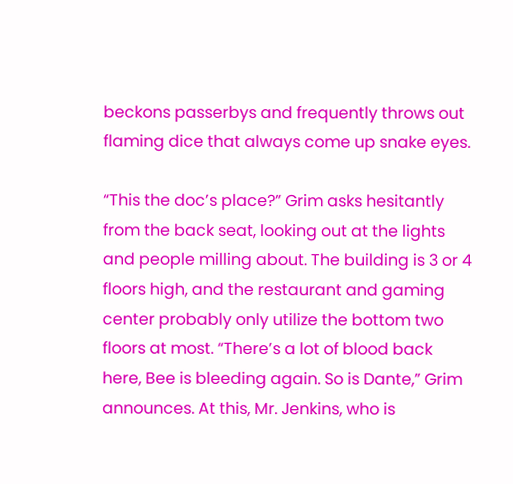beckons passerbys and frequently throws out flaming dice that always come up snake eyes.

“This the doc’s place?” Grim asks hesitantly from the back seat, looking out at the lights and people milling about. The building is 3 or 4 floors high, and the restaurant and gaming center probably only utilize the bottom two floors at most. “There’s a lot of blood back here, Bee is bleeding again. So is Dante,” Grim announces. At this, Mr. Jenkins, who is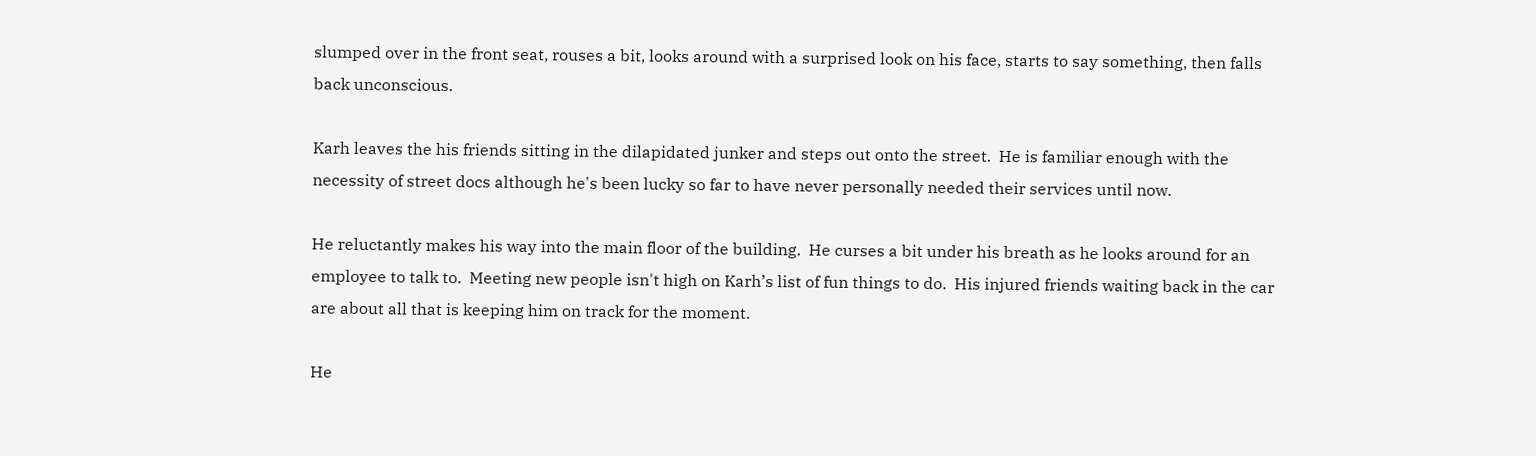slumped over in the front seat, rouses a bit, looks around with a surprised look on his face, starts to say something, then falls back unconscious.

Karh leaves the his friends sitting in the dilapidated junker and steps out onto the street.  He is familiar enough with the necessity of street docs although he's been lucky so far to have never personally needed their services until now.

He reluctantly makes his way into the main floor of the building.  He curses a bit under his breath as he looks around for an employee to talk to.  Meeting new people isn't high on Karh’s list of fun things to do.  His injured friends waiting back in the car are about all that is keeping him on track for the moment.

He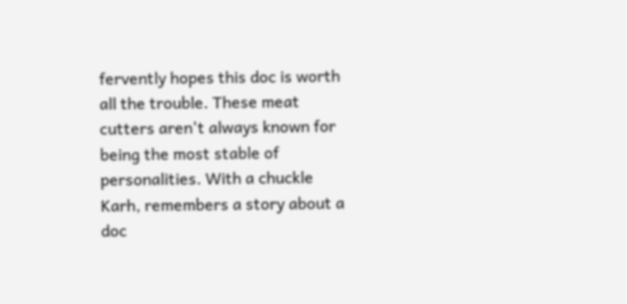fervently hopes this doc is worth all the trouble. These meat cutters aren't always known for being the most stable of personalities. With a chuckle Karh, remembers a story about a doc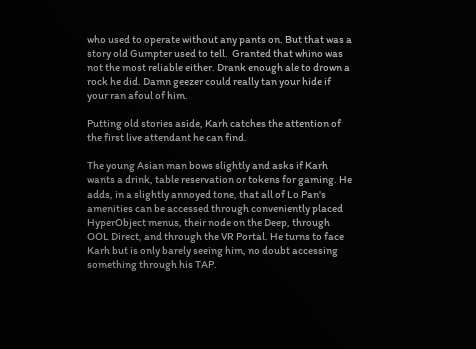who used to operate without any pants on. But that was a story old Gumpter used to tell.  Granted that whino was not the most reliable either. Drank enough ale to drown a rock he did. Damn geezer could really tan your hide if your ran afoul of him.

Putting old stories aside, Karh catches the attention of the first live attendant he can find.

The young Asian man bows slightly and asks if Karh wants a drink, table reservation or tokens for gaming. He adds, in a slightly annoyed tone, that all of Lo Pan's amenities can be accessed through conveniently placed HyperObject menus, their node on the Deep, through OOL Direct, and through the VR Portal. He turns to face Karh but is only barely seeing him, no doubt accessing something through his TAP.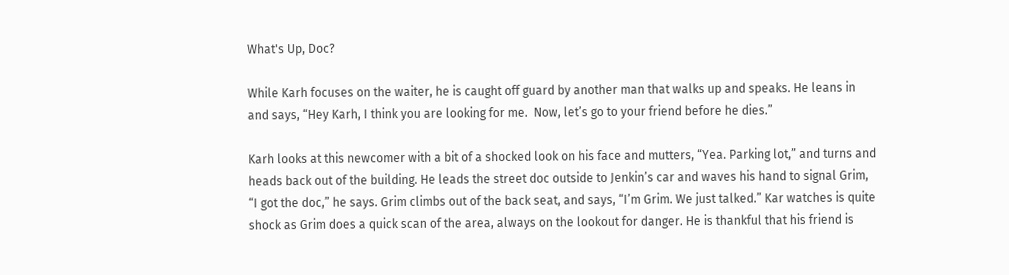What's Up, Doc?

While Karh focuses on the waiter, he is caught off guard by another man that walks up and speaks. He leans in and says, “Hey Karh, I think you are looking for me.  Now, let’s go to your friend before he dies.”

Karh looks at this newcomer with a bit of a shocked look on his face and mutters, “Yea. Parking lot,” and turns and heads back out of the building. He leads the street doc outside to Jenkin’s car and waves his hand to signal Grim, “I got the doc,” he says. Grim climbs out of the back seat, and says, “I’m Grim. We just talked.” Kar watches is quite shock as Grim does a quick scan of the area, always on the lookout for danger. He is thankful that his friend is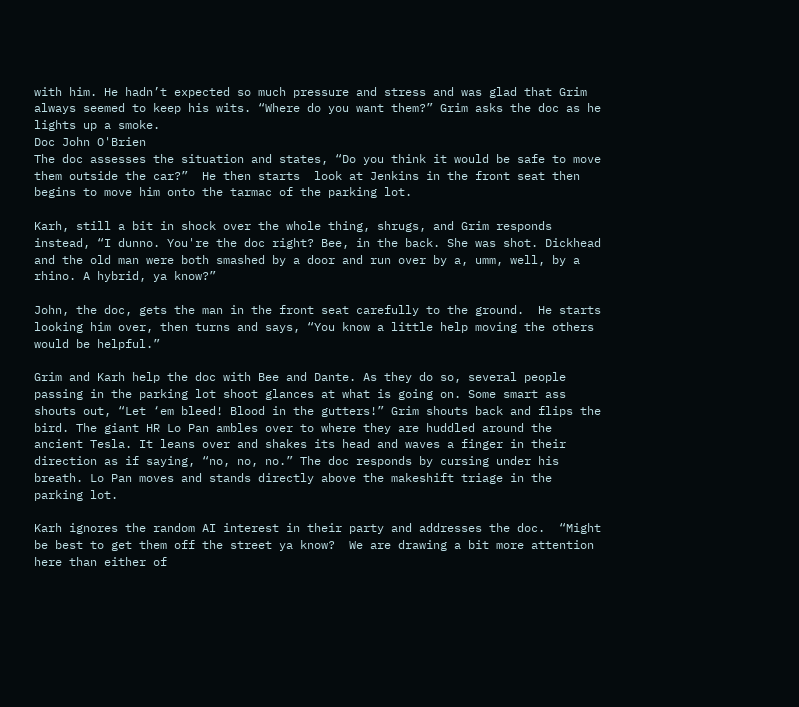with him. He hadn’t expected so much pressure and stress and was glad that Grim always seemed to keep his wits. “Where do you want them?” Grim asks the doc as he lights up a smoke.
Doc John O'Brien
The doc assesses the situation and states, “Do you think it would be safe to move them outside the car?”  He then starts  look at Jenkins in the front seat then begins to move him onto the tarmac of the parking lot.

Karh, still a bit in shock over the whole thing, shrugs, and Grim responds instead, “I dunno. You're the doc right? Bee, in the back. She was shot. Dickhead and the old man were both smashed by a door and run over by a, umm, well, by a rhino. A hybrid, ya know?”

John, the doc, gets the man in the front seat carefully to the ground.  He starts looking him over, then turns and says, “You know a little help moving the others would be helpful.”

Grim and Karh help the doc with Bee and Dante. As they do so, several people passing in the parking lot shoot glances at what is going on. Some smart ass shouts out, “Let ‘em bleed! Blood in the gutters!” Grim shouts back and flips the bird. The giant HR Lo Pan ambles over to where they are huddled around the ancient Tesla. It leans over and shakes its head and waves a finger in their direction as if saying, “no, no, no.” The doc responds by cursing under his breath. Lo Pan moves and stands directly above the makeshift triage in the parking lot.

Karh ignores the random AI interest in their party and addresses the doc.  “Might be best to get them off the street ya know?  We are drawing a bit more attention here than either of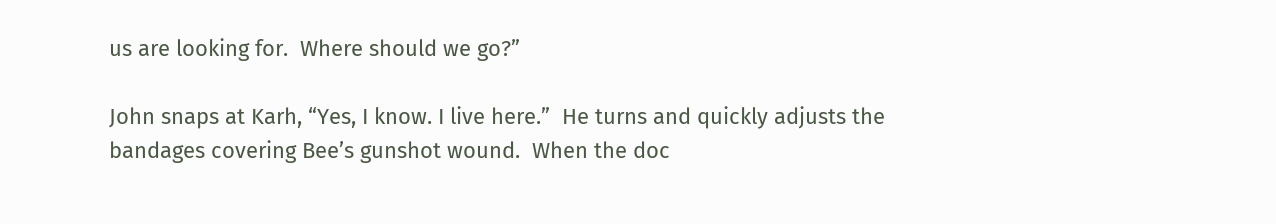us are looking for.  Where should we go?”

John snaps at Karh, “Yes, I know. I live here.”  He turns and quickly adjusts the bandages covering Bee’s gunshot wound.  When the doc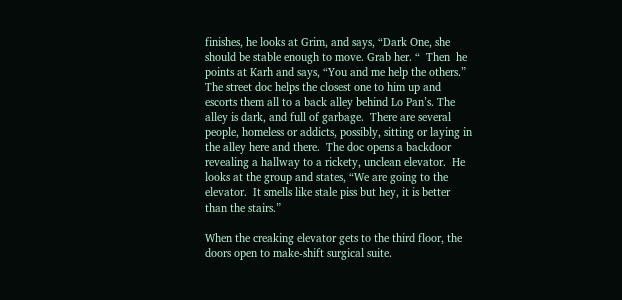finishes, he looks at Grim, and says, “Dark One, she should be stable enough to move. Grab her. “  Then  he points at Karh and says, “You and me help the others.”  The street doc helps the closest one to him up and escorts them all to a back alley behind Lo Pan’s. The alley is dark, and full of garbage.  There are several people, homeless or addicts, possibly, sitting or laying in the alley here and there.  The doc opens a backdoor revealing a hallway to a rickety, unclean elevator.  He looks at the group and states, “We are going to the elevator.  It smells like stale piss but hey, it is better than the stairs.”

When the creaking elevator gets to the third floor, the doors open to make-shift surgical suite.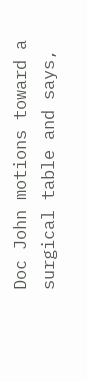Doc John motions toward a surgical table and says,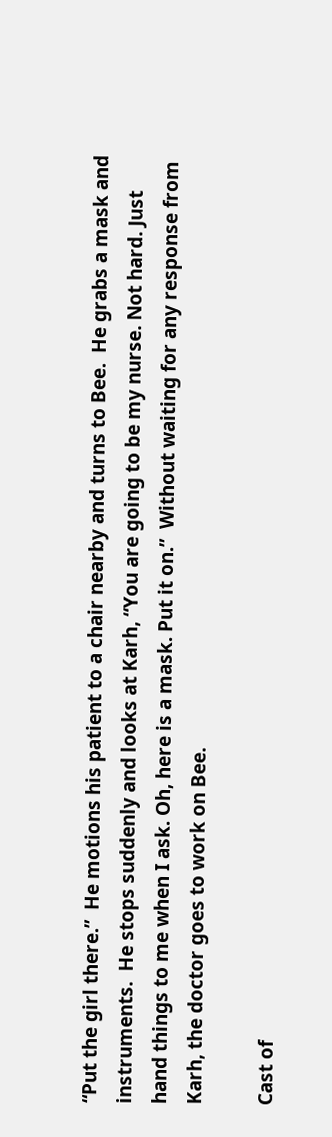“Put the girl there.”  He motions his patient to a chair nearby and turns to Bee.  He grabs a mask and instruments.  He stops suddenly and looks at Karh, “You are going to be my nurse. Not hard. Just hand things to me when I ask. Oh, here is a mask. Put it on.”  Without waiting for any response from Karh, the doctor goes to work on Bee.

Cast of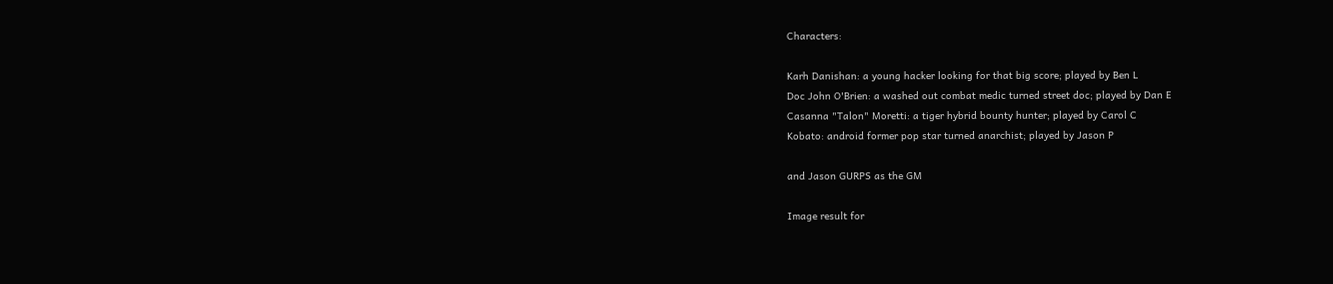Characters:

Karh Danishan: a young hacker looking for that big score; played by Ben L
Doc John O'Brien: a washed out combat medic turned street doc; played by Dan E
Casanna "Talon" Moretti: a tiger hybrid bounty hunter; played by Carol C
Kobato: android former pop star turned anarchist; played by Jason P

and Jason GURPS as the GM

Image result for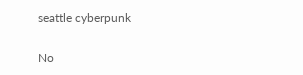seattle cyberpunk

No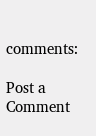comments:

Post a Comment